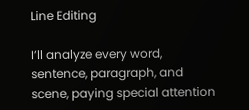Line Editing

I’ll analyze every word, sentence, paragraph, and scene, paying special attention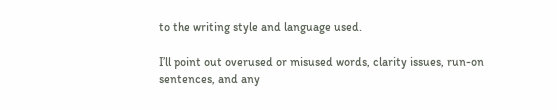to the writing style and language used.

I’ll point out overused or misused words, clarity issues, run-on sentences, and any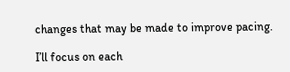changes that may be made to improve pacing.

I’ll focus on each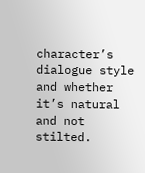character’s dialogue style and whether it’s natural and not stilted.